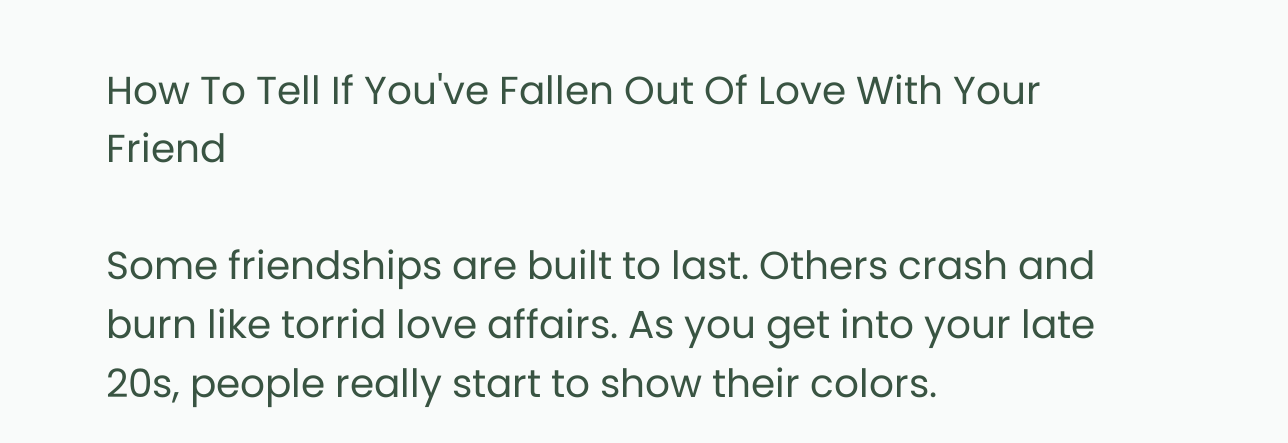How To Tell If You've Fallen Out Of Love With Your Friend

Some friendships are built to last. Others crash and burn like torrid love affairs. As you get into your late 20s, people really start to show their colors.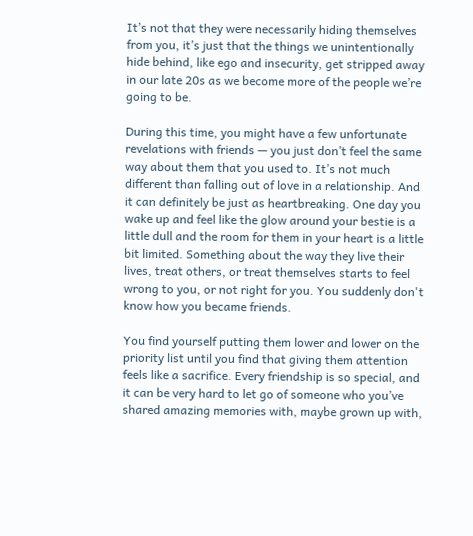It’s not that they were necessarily hiding themselves from you, it’s just that the things we unintentionally hide behind, like ego and insecurity, get stripped away in our late 20s as we become more of the people we’re going to be.

During this time, you might have a few unfortunate revelations with friends — you just don’t feel the same way about them that you used to. It’s not much different than falling out of love in a relationship. And it can definitely be just as heartbreaking. One day you wake up and feel like the glow around your bestie is a little dull and the room for them in your heart is a little bit limited. Something about the way they live their lives, treat others, or treat themselves starts to feel wrong to you, or not right for you. You suddenly don't know how you became friends.

You find yourself putting them lower and lower on the priority list until you find that giving them attention feels like a sacrifice. Every friendship is so special, and it can be very hard to let go of someone who you’ve shared amazing memories with, maybe grown up with,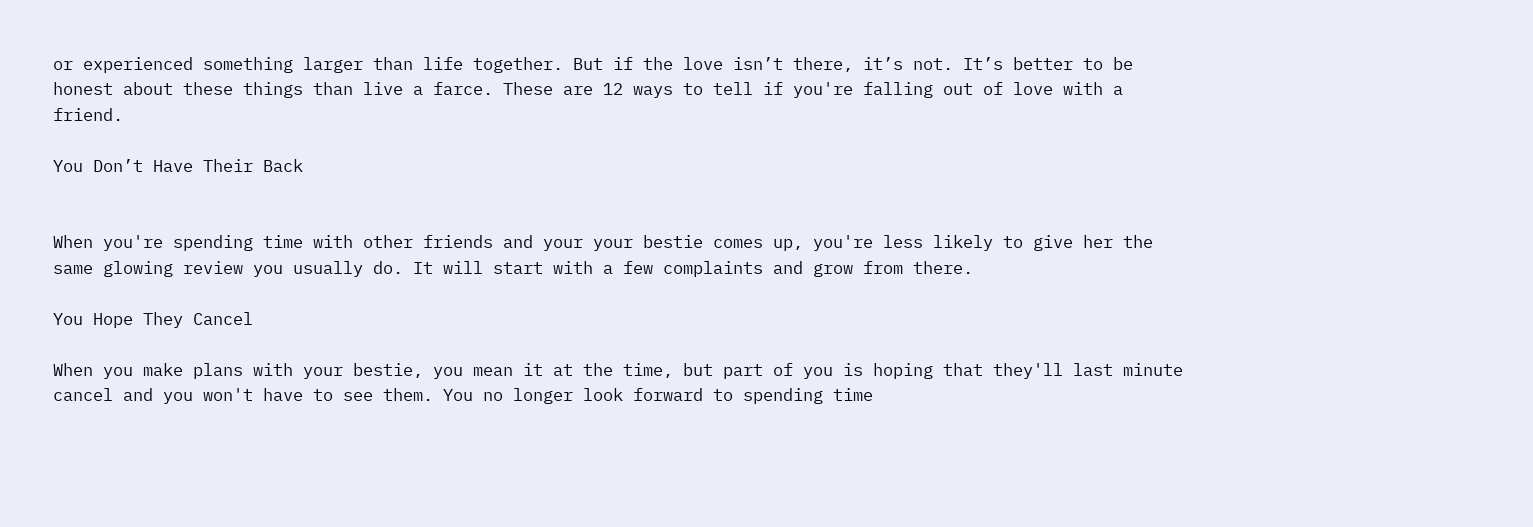or experienced something larger than life together. But if the love isn’t there, it’s not. It’s better to be honest about these things than live a farce. These are 12 ways to tell if you're falling out of love with a friend.

You Don’t Have Their Back


When you're spending time with other friends and your your bestie comes up, you're less likely to give her the same glowing review you usually do. It will start with a few complaints and grow from there.

You Hope They Cancel

When you make plans with your bestie, you mean it at the time, but part of you is hoping that they'll last minute cancel and you won't have to see them. You no longer look forward to spending time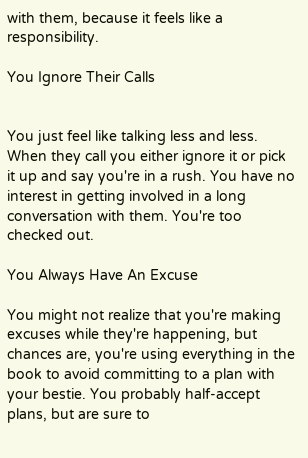with them, because it feels like a responsibility.

You Ignore Their Calls


You just feel like talking less and less. When they call you either ignore it or pick it up and say you're in a rush. You have no interest in getting involved in a long conversation with them. You're too checked out.

You Always Have An Excuse

You might not realize that you're making excuses while they're happening, but chances are, you're using everything in the book to avoid committing to a plan with your bestie. You probably half-accept plans, but are sure to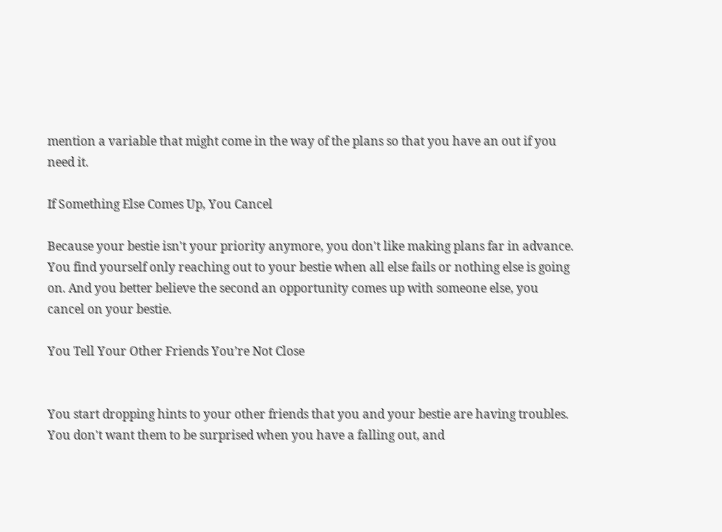mention a variable that might come in the way of the plans so that you have an out if you need it.

If Something Else Comes Up, You Cancel

Because your bestie isn't your priority anymore, you don't like making plans far in advance. You find yourself only reaching out to your bestie when all else fails or nothing else is going on. And you better believe the second an opportunity comes up with someone else, you cancel on your bestie.

You Tell Your Other Friends You’re Not Close


You start dropping hints to your other friends that you and your bestie are having troubles. You don't want them to be surprised when you have a falling out, and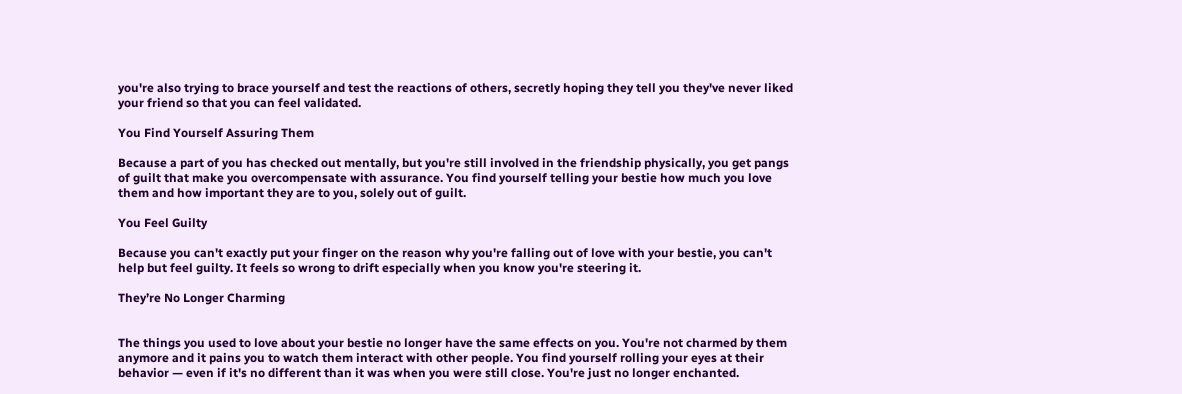you're also trying to brace yourself and test the reactions of others, secretly hoping they tell you they've never liked your friend so that you can feel validated.

You Find Yourself Assuring Them

Because a part of you has checked out mentally, but you're still involved in the friendship physically, you get pangs of guilt that make you overcompensate with assurance. You find yourself telling your bestie how much you love them and how important they are to you, solely out of guilt.

You Feel Guilty

Because you can't exactly put your finger on the reason why you're falling out of love with your bestie, you can't help but feel guilty. It feels so wrong to drift especially when you know you're steering it.

They’re No Longer Charming


The things you used to love about your bestie no longer have the same effects on you. You're not charmed by them anymore and it pains you to watch them interact with other people. You find yourself rolling your eyes at their behavior — even if it's no different than it was when you were still close. You're just no longer enchanted.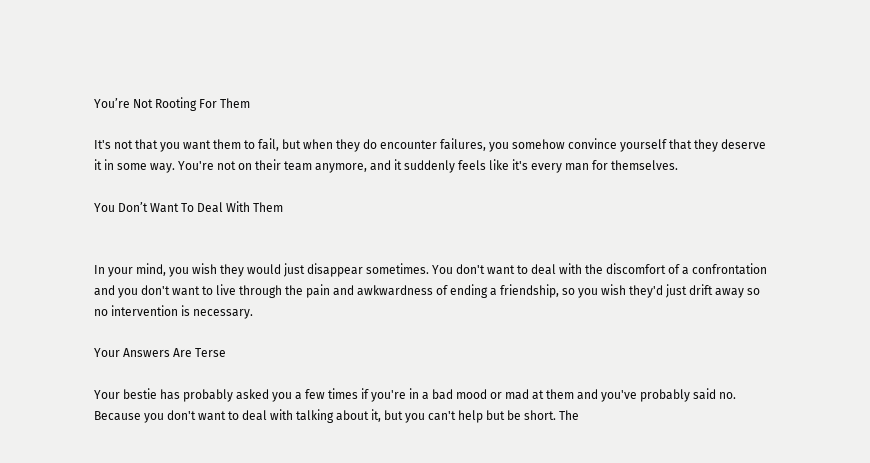You’re Not Rooting For Them

It's not that you want them to fail, but when they do encounter failures, you somehow convince yourself that they deserve it in some way. You're not on their team anymore, and it suddenly feels like it's every man for themselves.

You Don’t Want To Deal With Them


In your mind, you wish they would just disappear sometimes. You don't want to deal with the discomfort of a confrontation and you don't want to live through the pain and awkwardness of ending a friendship, so you wish they'd just drift away so no intervention is necessary.

Your Answers Are Terse

Your bestie has probably asked you a few times if you're in a bad mood or mad at them and you've probably said no. Because you don't want to deal with talking about it, but you can't help but be short. The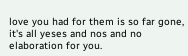love you had for them is so far gone, it's all yeses and nos and no elaboration for you.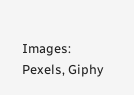Images: Pexels, Giphy